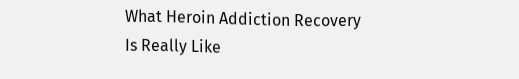What Heroin Addiction Recovery Is Really Like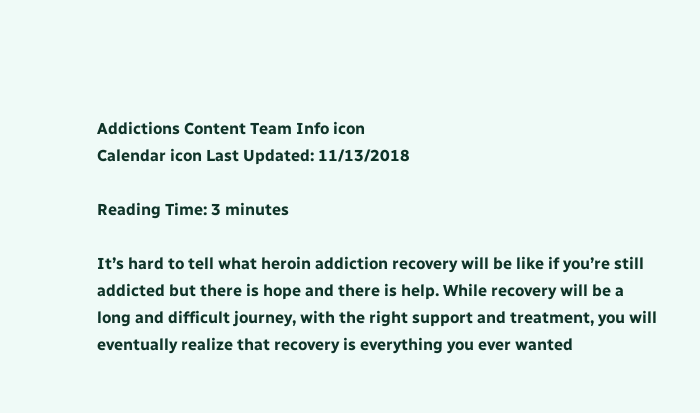Addictions Content Team Info icon
Calendar icon Last Updated: 11/13/2018

Reading Time: 3 minutes

It’s hard to tell what heroin addiction recovery will be like if you’re still addicted but there is hope and there is help. While recovery will be a long and difficult journey, with the right support and treatment, you will eventually realize that recovery is everything you ever wanted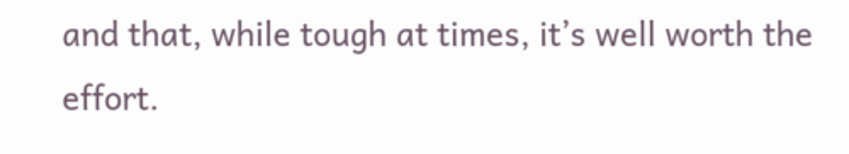and that, while tough at times, it’s well worth the effort.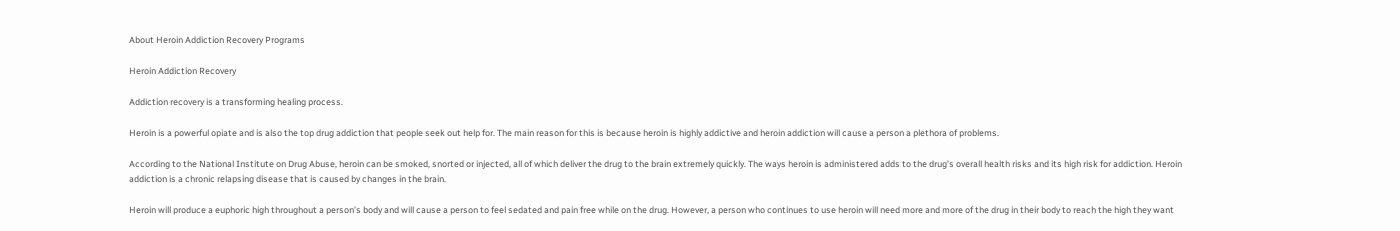About Heroin Addiction Recovery Programs

Heroin Addiction Recovery

Addiction recovery is a transforming healing process.

Heroin is a powerful opiate and is also the top drug addiction that people seek out help for. The main reason for this is because heroin is highly addictive and heroin addiction will cause a person a plethora of problems.

According to the National Institute on Drug Abuse, heroin can be smoked, snorted or injected, all of which deliver the drug to the brain extremely quickly. The ways heroin is administered adds to the drug’s overall health risks and its high risk for addiction. Heroin addiction is a chronic relapsing disease that is caused by changes in the brain.

Heroin will produce a euphoric high throughout a person’s body and will cause a person to feel sedated and pain free while on the drug. However, a person who continues to use heroin will need more and more of the drug in their body to reach the high they want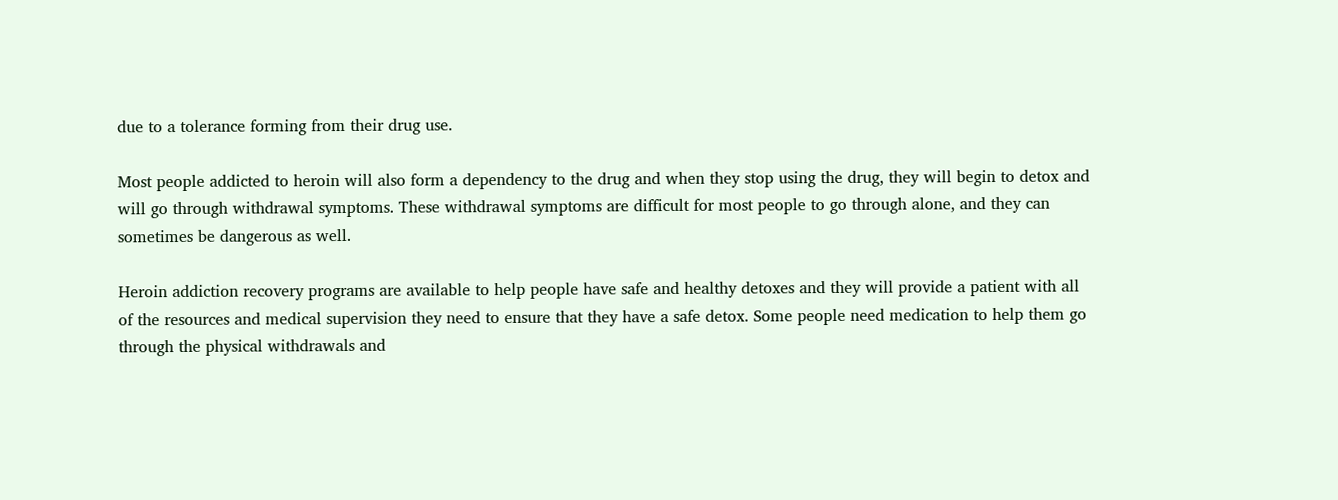due to a tolerance forming from their drug use.

Most people addicted to heroin will also form a dependency to the drug and when they stop using the drug, they will begin to detox and will go through withdrawal symptoms. These withdrawal symptoms are difficult for most people to go through alone, and they can sometimes be dangerous as well.

Heroin addiction recovery programs are available to help people have safe and healthy detoxes and they will provide a patient with all of the resources and medical supervision they need to ensure that they have a safe detox. Some people need medication to help them go through the physical withdrawals and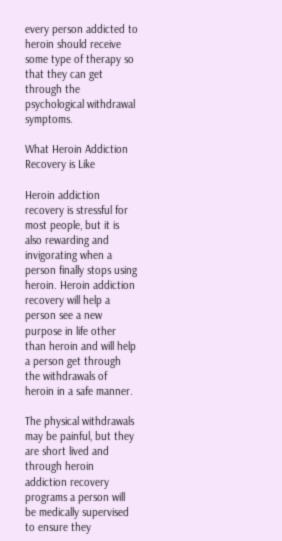every person addicted to heroin should receive some type of therapy so that they can get through the psychological withdrawal symptoms.

What Heroin Addiction Recovery is Like

Heroin addiction recovery is stressful for most people, but it is also rewarding and invigorating when a person finally stops using heroin. Heroin addiction recovery will help a person see a new purpose in life other than heroin and will help a person get through the withdrawals of heroin in a safe manner.

The physical withdrawals may be painful, but they are short lived and through heroin addiction recovery programs a person will be medically supervised to ensure they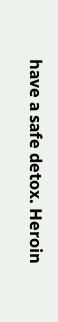have a safe detox. Heroin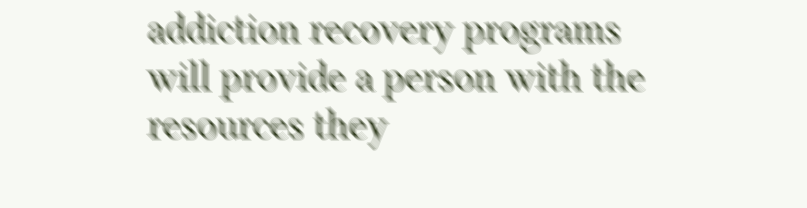addiction recovery programs will provide a person with the resources they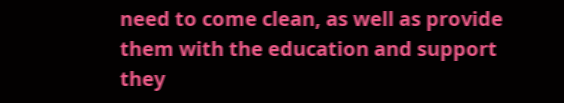need to come clean, as well as provide them with the education and support they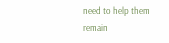need to help them remain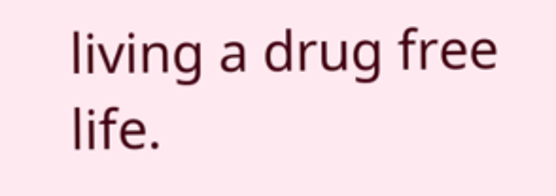living a drug free life.